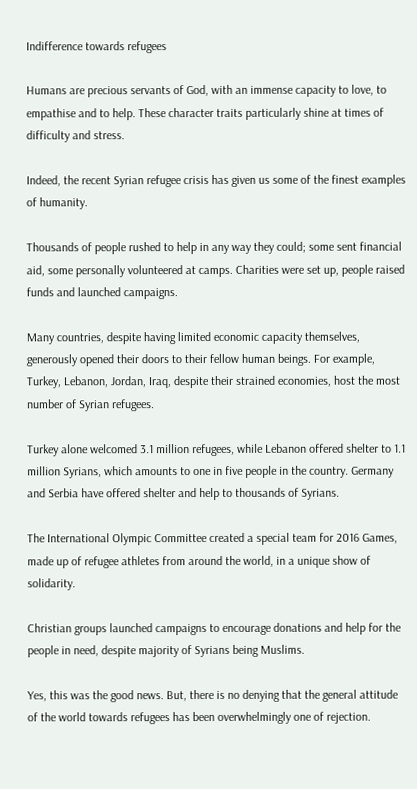Indifference towards refugees

Humans are precious servants of God, with an immense capacity to love, to empathise and to help. These character traits particularly shine at times of difficulty and stress.

Indeed, the recent Syrian refugee crisis has given us some of the finest examples of humanity.

Thousands of people rushed to help in any way they could; some sent financial aid, some personally volunteered at camps. Charities were set up, people raised funds and launched campaigns.

Many countries, despite having limited economic capacity themselves, generously opened their doors to their fellow human beings. For example, Turkey, Lebanon, Jordan, Iraq, despite their strained economies, host the most number of Syrian refugees.

Turkey alone welcomed 3.1 million refugees, while Lebanon offered shelter to 1.1 million Syrians, which amounts to one in five people in the country. Germany and Serbia have offered shelter and help to thousands of Syrians.

The International Olympic Committee created a special team for 2016 Games, made up of refugee athletes from around the world, in a unique show of solidarity.

Christian groups launched campaigns to encourage donations and help for the people in need, despite majority of Syrians being Muslims.

Yes, this was the good news. But, there is no denying that the general attitude of the world towards refugees has been overwhelmingly one of rejection.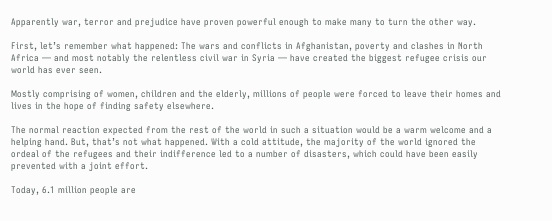Apparently war, terror and prejudice have proven powerful enough to make many to turn the other way.

First, let’s remember what happened: The wars and conflicts in Afghanistan, poverty and clashes in North Africa — and most notably the relentless civil war in Syria — have created the biggest refugee crisis our world has ever seen.

Mostly comprising of women, children and the elderly, millions of people were forced to leave their homes and lives in the hope of finding safety elsewhere.

The normal reaction expected from the rest of the world in such a situation would be a warm welcome and a helping hand. But, that’s not what happened. With a cold attitude, the majority of the world ignored the ordeal of the refugees and their indifference led to a number of disasters, which could have been easily prevented with a joint effort.

Today, 6.1 million people are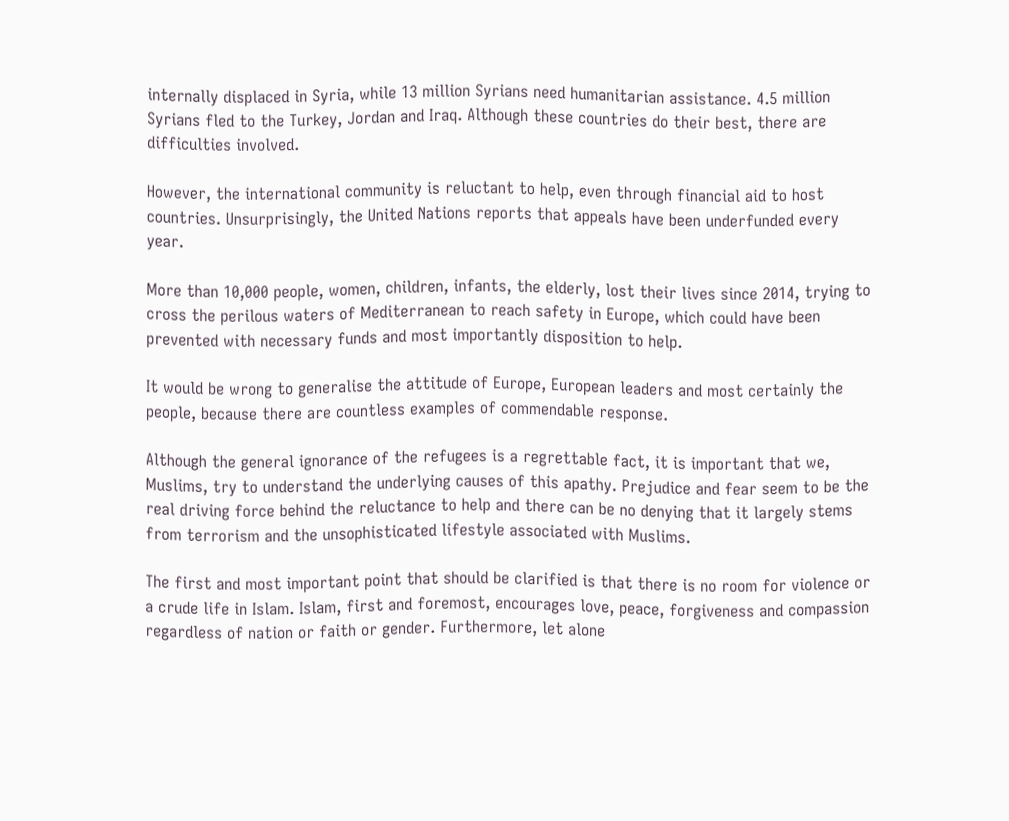internally displaced in Syria, while 13 million Syrians need humanitarian assistance. 4.5 million Syrians fled to the Turkey, Jordan and Iraq. Although these countries do their best, there are difficulties involved.

However, the international community is reluctant to help, even through financial aid to host countries. Unsurprisingly, the United Nations reports that appeals have been underfunded every year.

More than 10,000 people, women, children, infants, the elderly, lost their lives since 2014, trying to cross the perilous waters of Mediterranean to reach safety in Europe, which could have been prevented with necessary funds and most importantly disposition to help.

It would be wrong to generalise the attitude of Europe, European leaders and most certainly the people, because there are countless examples of commendable response.

Although the general ignorance of the refugees is a regrettable fact, it is important that we, Muslims, try to understand the underlying causes of this apathy. Prejudice and fear seem to be the real driving force behind the reluctance to help and there can be no denying that it largely stems from terrorism and the unsophisticated lifestyle associated with Muslims.

The first and most important point that should be clarified is that there is no room for violence or a crude life in Islam. Islam, first and foremost, encourages love, peace, forgiveness and compassion regardless of nation or faith or gender. Furthermore, let alone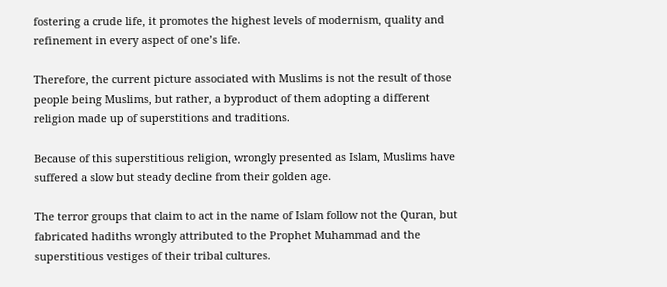fostering a crude life, it promotes the highest levels of modernism, quality and refinement in every aspect of one’s life.

Therefore, the current picture associated with Muslims is not the result of those people being Muslims, but rather, a byproduct of them adopting a different religion made up of superstitions and traditions.

Because of this superstitious religion, wrongly presented as Islam, Muslims have suffered a slow but steady decline from their golden age.

The terror groups that claim to act in the name of Islam follow not the Quran, but fabricated hadiths wrongly attributed to the Prophet Muhammad and the superstitious vestiges of their tribal cultures.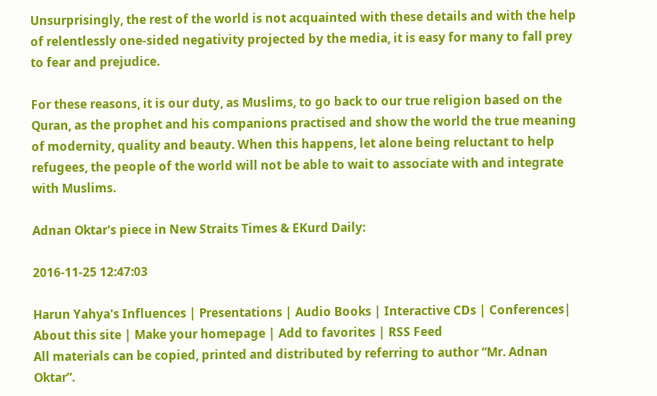Unsurprisingly, the rest of the world is not acquainted with these details and with the help of relentlessly one-sided negativity projected by the media, it is easy for many to fall prey to fear and prejudice.

For these reasons, it is our duty, as Muslims, to go back to our true religion based on the Quran, as the prophet and his companions practised and show the world the true meaning of modernity, quality and beauty. When this happens, let alone being reluctant to help refugees, the people of the world will not be able to wait to associate with and integrate with Muslims.

Adnan Oktar's piece in New Straits Times & EKurd Daily:

2016-11-25 12:47:03

Harun Yahya's Influences | Presentations | Audio Books | Interactive CDs | Conferences| About this site | Make your homepage | Add to favorites | RSS Feed
All materials can be copied, printed and distributed by referring to author “Mr. Adnan Oktar”.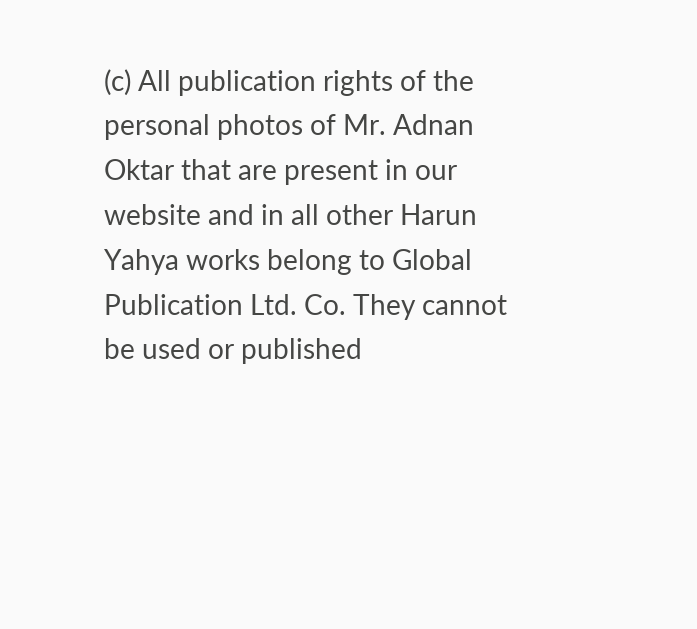(c) All publication rights of the personal photos of Mr. Adnan Oktar that are present in our website and in all other Harun Yahya works belong to Global Publication Ltd. Co. They cannot be used or published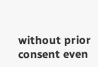without prior consent even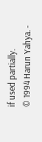if used partially.
© 1994 Harun Yahya. -